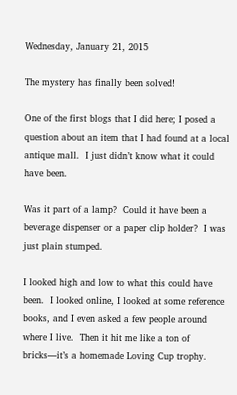Wednesday, January 21, 2015

The mystery has finally been solved!

One of the first blogs that I did here; I posed a question about an item that I had found at a local antique mall.  I just didn’t know what it could have been.

Was it part of a lamp?  Could it have been a beverage dispenser or a paper clip holder?  I was just plain stumped.

I looked high and low to what this could have been.  I looked online, I looked at some reference books, and I even asked a few people around where I live.  Then it hit me like a ton of bricks—it’s a homemade Loving Cup trophy.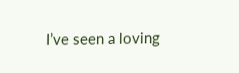I’ve seen a loving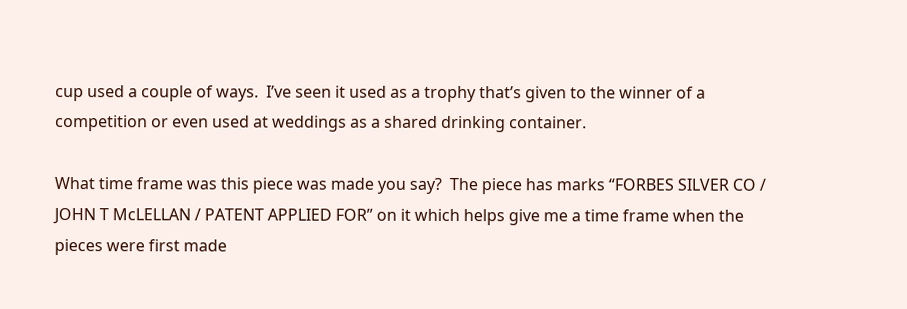cup used a couple of ways.  I’ve seen it used as a trophy that’s given to the winner of a competition or even used at weddings as a shared drinking container.

What time frame was this piece was made you say?  The piece has marks “FORBES SILVER CO / JOHN T McLELLAN / PATENT APPLIED FOR” on it which helps give me a time frame when the pieces were first made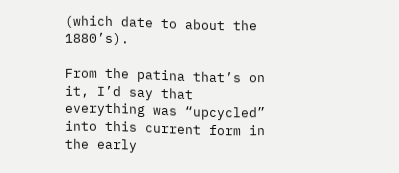(which date to about the 1880’s).

From the patina that’s on it, I’d say that everything was “upcycled” into this current form in the early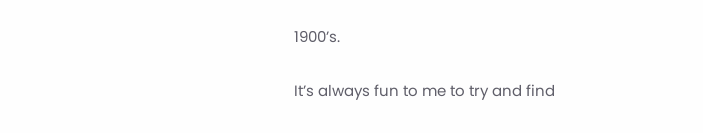1900’s.

It’s always fun to me to try and find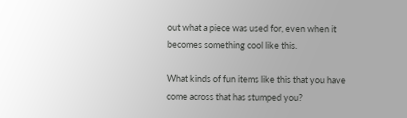out what a piece was used for, even when it becomes something cool like this.

What kinds of fun items like this that you have come across that has stumped you?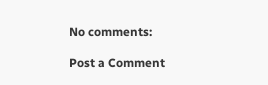No comments:

Post a Comment